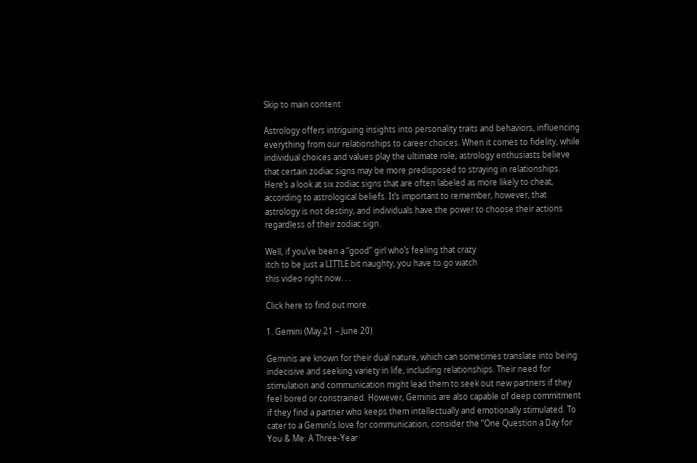Skip to main content

Astrology offers intriguing insights into personality traits and behaviors, influencing everything from our relationships to career choices. When it comes to fidelity, while individual choices and values play the ultimate role, astrology enthusiasts believe that certain zodiac signs may be more predisposed to straying in relationships. Here’s a look at six zodiac signs that are often labeled as more likely to cheat, according to astrological beliefs. It’s important to remember, however, that astrology is not destiny, and individuals have the power to choose their actions regardless of their zodiac sign.

Well, if you’ve been a “good” girl who’s feeling that crazy
itch to be just a LITTLE bit naughty, you have to go watch
this video right now. . .

Click here to find out more.

1. Gemini (May 21 – June 20)

Geminis are known for their dual nature, which can sometimes translate into being indecisive and seeking variety in life, including relationships. Their need for stimulation and communication might lead them to seek out new partners if they feel bored or constrained. However, Geminis are also capable of deep commitment if they find a partner who keeps them intellectually and emotionally stimulated. To cater to a Gemini’s love for communication, consider the “One Question a Day for You & Me: A Three-Year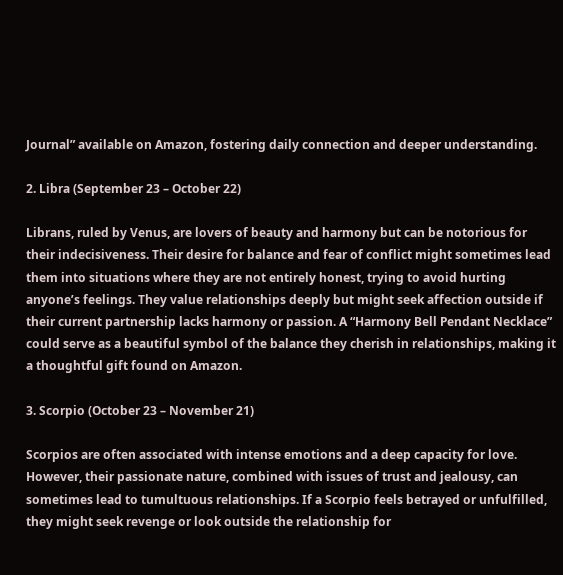Journal” available on Amazon, fostering daily connection and deeper understanding.

2. Libra (September 23 – October 22)

Librans, ruled by Venus, are lovers of beauty and harmony but can be notorious for their indecisiveness. Their desire for balance and fear of conflict might sometimes lead them into situations where they are not entirely honest, trying to avoid hurting anyone’s feelings. They value relationships deeply but might seek affection outside if their current partnership lacks harmony or passion. A “Harmony Bell Pendant Necklace” could serve as a beautiful symbol of the balance they cherish in relationships, making it a thoughtful gift found on Amazon.

3. Scorpio (October 23 – November 21)

Scorpios are often associated with intense emotions and a deep capacity for love. However, their passionate nature, combined with issues of trust and jealousy, can sometimes lead to tumultuous relationships. If a Scorpio feels betrayed or unfulfilled, they might seek revenge or look outside the relationship for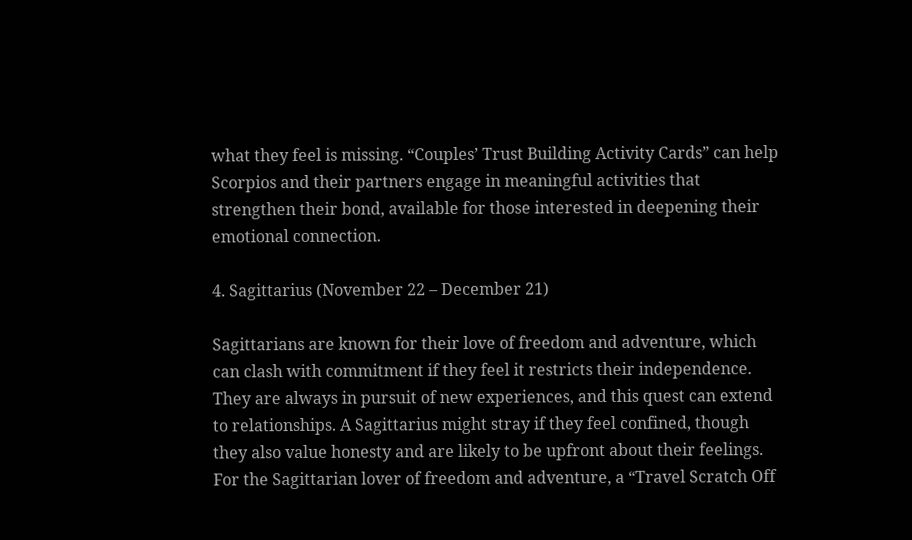what they feel is missing. “Couples’ Trust Building Activity Cards” can help Scorpios and their partners engage in meaningful activities that strengthen their bond, available for those interested in deepening their emotional connection.

4. Sagittarius (November 22 – December 21)

Sagittarians are known for their love of freedom and adventure, which can clash with commitment if they feel it restricts their independence. They are always in pursuit of new experiences, and this quest can extend to relationships. A Sagittarius might stray if they feel confined, though they also value honesty and are likely to be upfront about their feelings. For the Sagittarian lover of freedom and adventure, a “Travel Scratch Off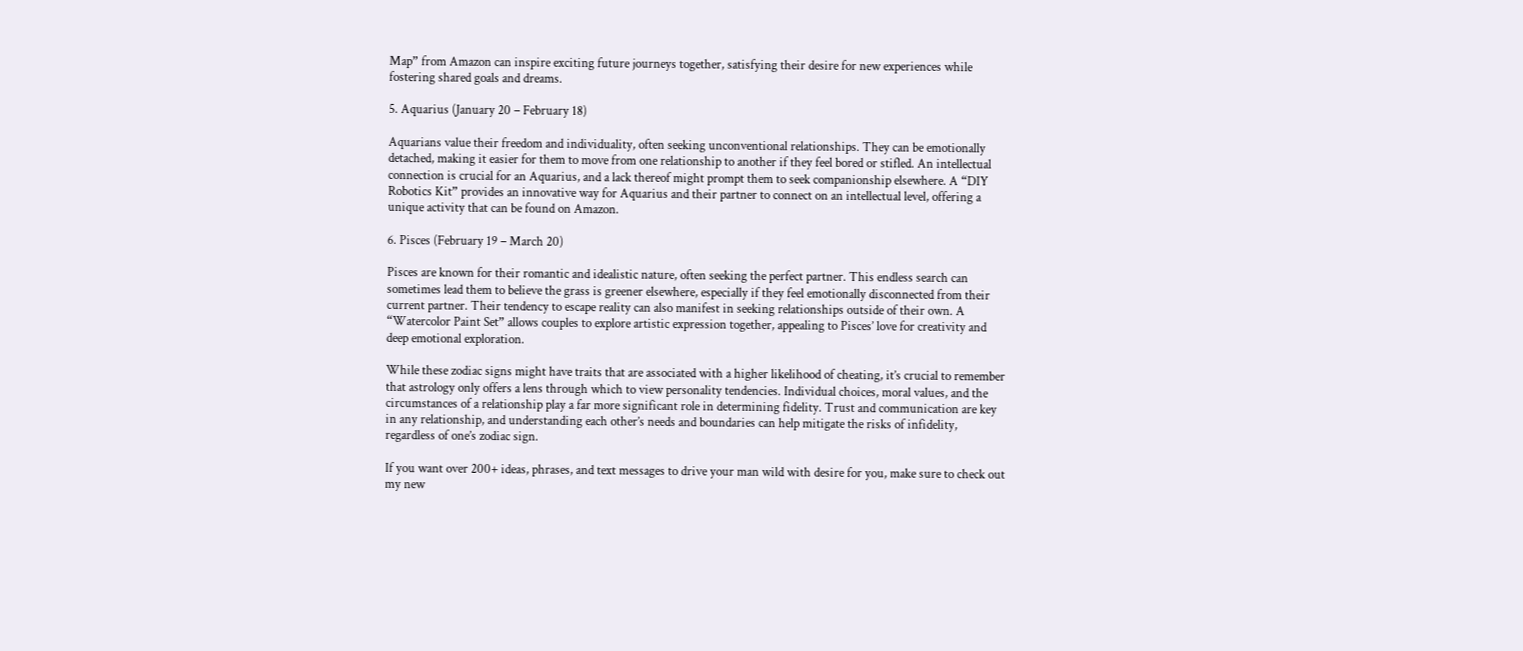Map” from Amazon can inspire exciting future journeys together, satisfying their desire for new experiences while fostering shared goals and dreams.

5. Aquarius (January 20 – February 18)

Aquarians value their freedom and individuality, often seeking unconventional relationships. They can be emotionally detached, making it easier for them to move from one relationship to another if they feel bored or stifled. An intellectual connection is crucial for an Aquarius, and a lack thereof might prompt them to seek companionship elsewhere. A “DIY Robotics Kit” provides an innovative way for Aquarius and their partner to connect on an intellectual level, offering a unique activity that can be found on Amazon.

6. Pisces (February 19 – March 20)

Pisces are known for their romantic and idealistic nature, often seeking the perfect partner. This endless search can sometimes lead them to believe the grass is greener elsewhere, especially if they feel emotionally disconnected from their current partner. Their tendency to escape reality can also manifest in seeking relationships outside of their own. A “Watercolor Paint Set” allows couples to explore artistic expression together, appealing to Pisces’ love for creativity and deep emotional exploration.

While these zodiac signs might have traits that are associated with a higher likelihood of cheating, it’s crucial to remember that astrology only offers a lens through which to view personality tendencies. Individual choices, moral values, and the circumstances of a relationship play a far more significant role in determining fidelity. Trust and communication are key in any relationship, and understanding each other’s needs and boundaries can help mitigate the risks of infidelity, regardless of one’s zodiac sign.

If you want over 200+ ideas, phrases, and text messages to drive your man wild with desire for you, make sure to check out my new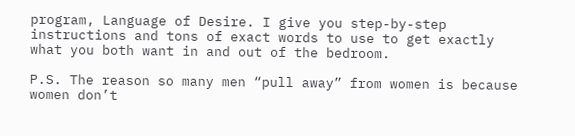program, Language of Desire. I give you step-by-step instructions and tons of exact words to use to get exactly what you both want in and out of the bedroom.

P.S. The reason so many men “pull away” from women is because
women don’t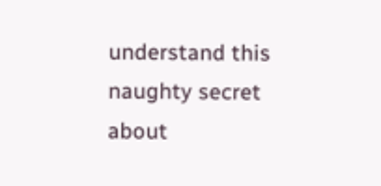understand this naughty secret about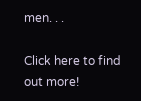men. . .

Click here to find out more!